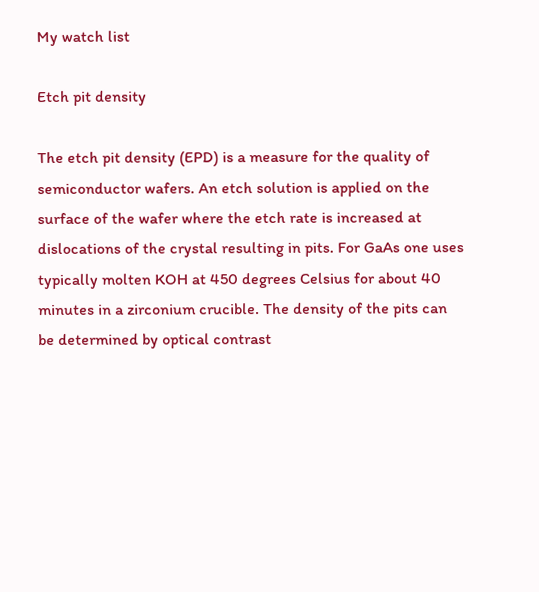My watch list

Etch pit density

The etch pit density (EPD) is a measure for the quality of semiconductor wafers. An etch solution is applied on the surface of the wafer where the etch rate is increased at dislocations of the crystal resulting in pits. For GaAs one uses typically molten KOH at 450 degrees Celsius for about 40 minutes in a zirconium crucible. The density of the pits can be determined by optical contrast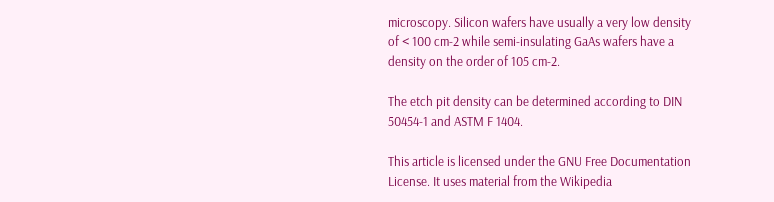microscopy. Silicon wafers have usually a very low density of < 100 cm-2 while semi-insulating GaAs wafers have a density on the order of 105 cm-2.

The etch pit density can be determined according to DIN 50454-1 and ASTM F 1404.

This article is licensed under the GNU Free Documentation License. It uses material from the Wikipedia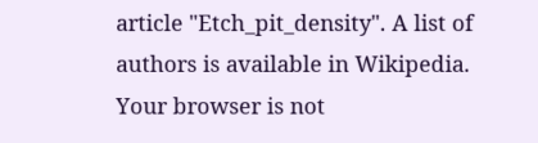article "Etch_pit_density". A list of authors is available in Wikipedia.
Your browser is not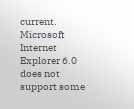current. Microsoft Internet Explorer 6.0 does not support some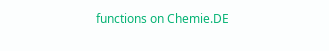functions on Chemie.DE